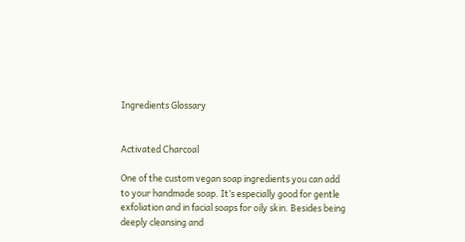Ingredients Glossary


Activated Charcoal

One of the custom vegan soap ingredients you can add to your handmade soap. It’s especially good for gentle exfoliation and in facial soaps for oily skin. Besides being deeply cleansing and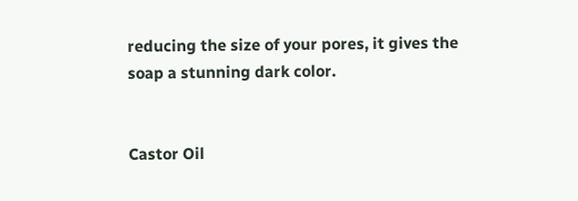reducing the size of your pores, it gives the soap a stunning dark color.


Castor Oil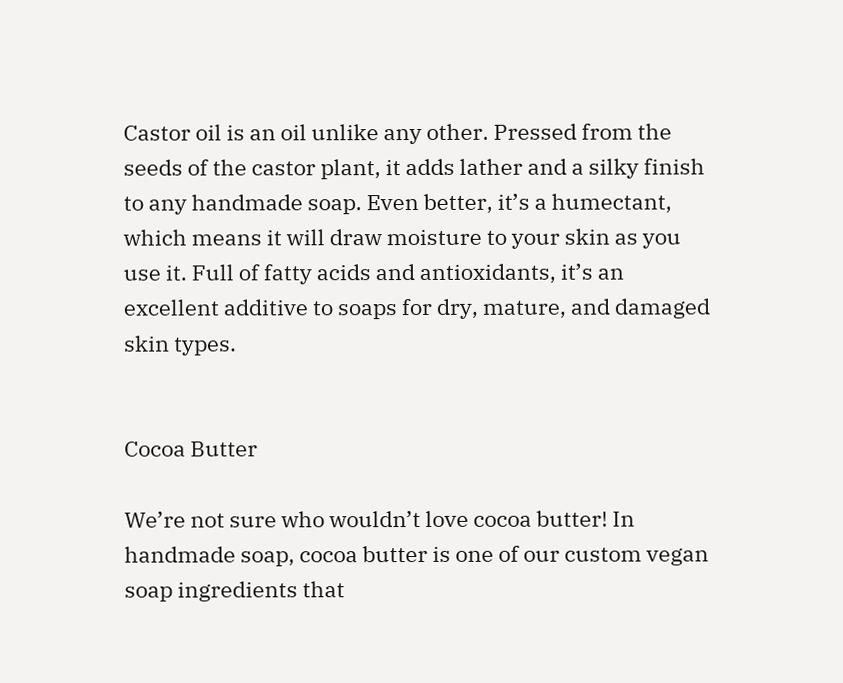Castor oil is an oil unlike any other. Pressed from the seeds of the castor plant, it adds lather and a silky finish to any handmade soap. Even better, it’s a humectant, which means it will draw moisture to your skin as you use it. Full of fatty acids and antioxidants, it’s an excellent additive to soaps for dry, mature, and damaged skin types.


Cocoa Butter

We’re not sure who wouldn’t love cocoa butter! In handmade soap, cocoa butter is one of our custom vegan soap ingredients that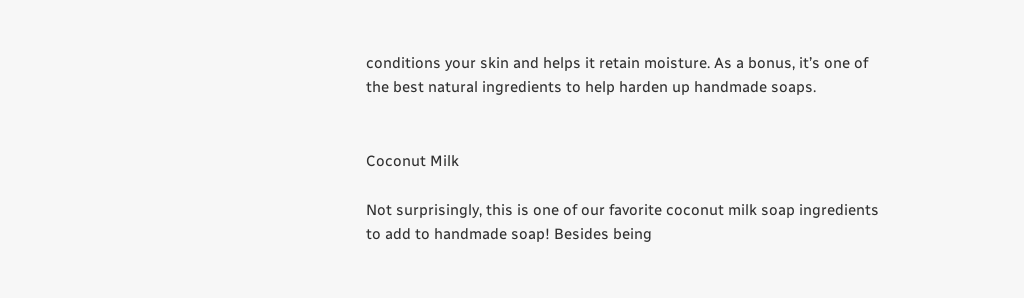conditions your skin and helps it retain moisture. As a bonus, it’s one of the best natural ingredients to help harden up handmade soaps.


Coconut Milk

Not surprisingly, this is one of our favorite coconut milk soap ingredients to add to handmade soap! Besides being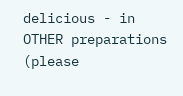delicious - in OTHER preparations (please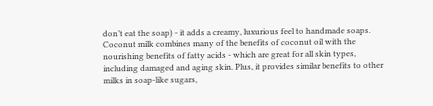don’t eat the soap) - it adds a creamy, luxurious feel to handmade soaps. Coconut milk combines many of the benefits of coconut oil with the nourishing benefits of fatty acids - which are great for all skin types, including damaged and aging skin. Plus, it provides similar benefits to other milks in soap-like sugars,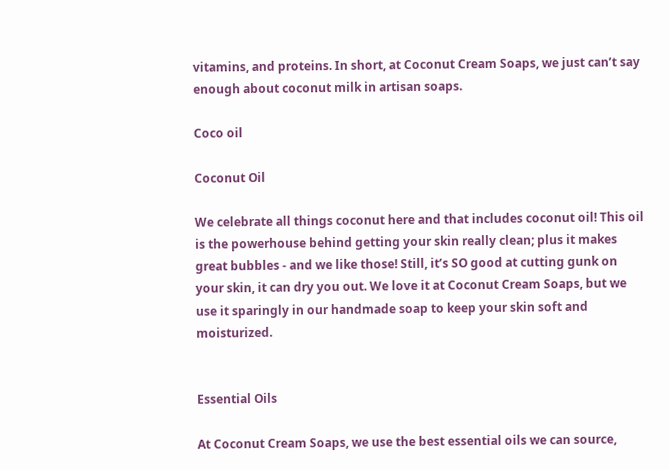vitamins, and proteins. In short, at Coconut Cream Soaps, we just can’t say enough about coconut milk in artisan soaps.

Coco oil

Coconut Oil

We celebrate all things coconut here and that includes coconut oil! This oil is the powerhouse behind getting your skin really clean; plus it makes great bubbles - and we like those! Still, it’s SO good at cutting gunk on your skin, it can dry you out. We love it at Coconut Cream Soaps, but we use it sparingly in our handmade soap to keep your skin soft and moisturized.


Essential Oils

At Coconut Cream Soaps, we use the best essential oils we can source,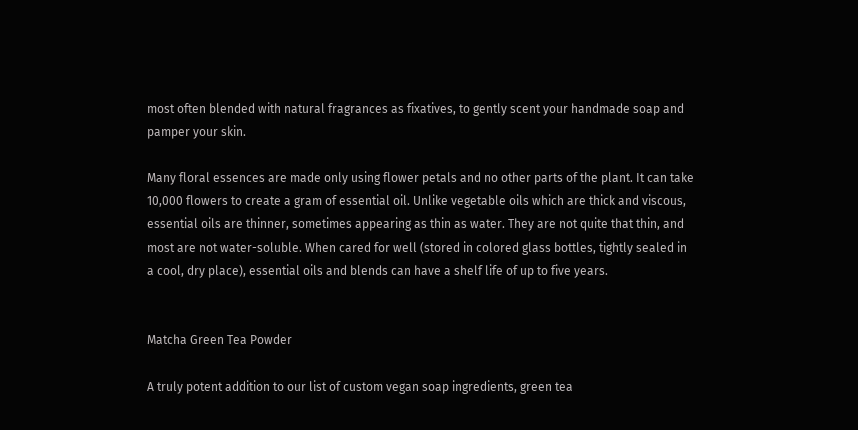most often blended with natural fragrances as fixatives, to gently scent your handmade soap and pamper your skin.

Many floral essences are made only using flower petals and no other parts of the plant. It can take 10,000 flowers to create a gram of essential oil. Unlike vegetable oils which are thick and viscous, essential oils are thinner, sometimes appearing as thin as water. They are not quite that thin, and most are not water-soluble. When cared for well (stored in colored glass bottles, tightly sealed in a cool, dry place), essential oils and blends can have a shelf life of up to five years.


Matcha Green Tea Powder

A truly potent addition to our list of custom vegan soap ingredients, green tea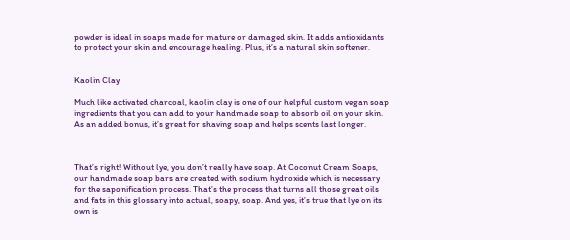powder is ideal in soaps made for mature or damaged skin. It adds antioxidants to protect your skin and encourage healing. Plus, it’s a natural skin softener.


Kaolin Clay

Much like activated charcoal, kaolin clay is one of our helpful custom vegan soap ingredients that you can add to your handmade soap to absorb oil on your skin. As an added bonus, it’s great for shaving soap and helps scents last longer.



That’s right! Without lye, you don’t really have soap. At Coconut Cream Soaps, our handmade soap bars are created with sodium hydroxide which is necessary for the saponification process. That’s the process that turns all those great oils and fats in this glossary into actual, soapy, soap. And yes, it’s true that lye on its own is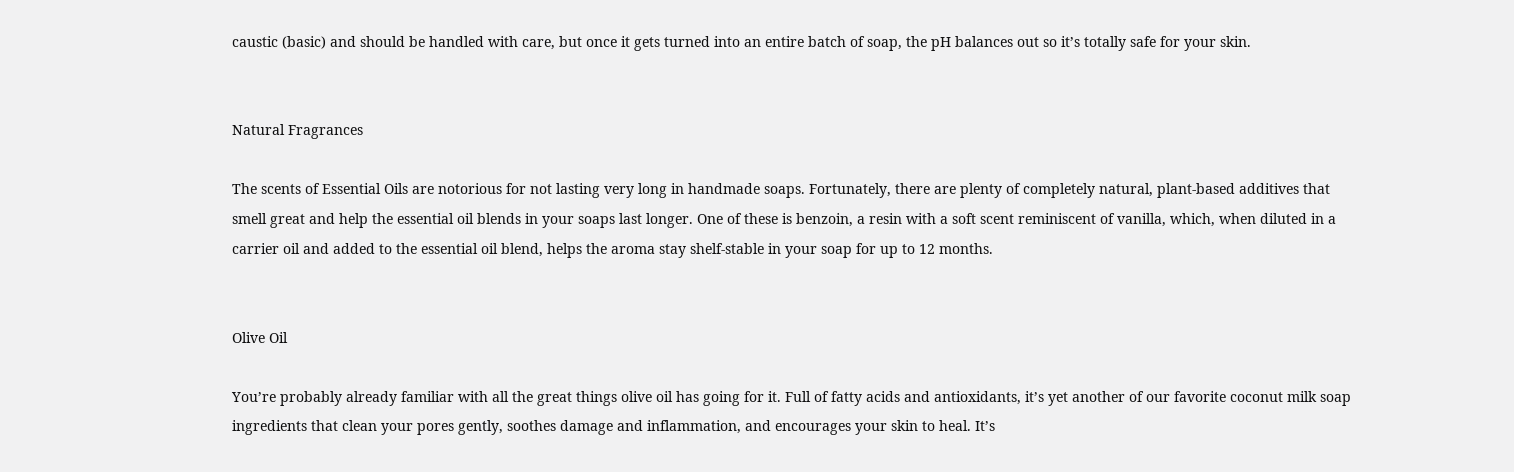caustic (basic) and should be handled with care, but once it gets turned into an entire batch of soap, the pH balances out so it’s totally safe for your skin.


Natural Fragrances

The scents of Essential Oils are notorious for not lasting very long in handmade soaps. Fortunately, there are plenty of completely natural, plant-based additives that smell great and help the essential oil blends in your soaps last longer. One of these is benzoin, a resin with a soft scent reminiscent of vanilla, which, when diluted in a carrier oil and added to the essential oil blend, helps the aroma stay shelf-stable in your soap for up to 12 months.


Olive Oil

You’re probably already familiar with all the great things olive oil has going for it. Full of fatty acids and antioxidants, it’s yet another of our favorite coconut milk soap ingredients that clean your pores gently, soothes damage and inflammation, and encourages your skin to heal. It’s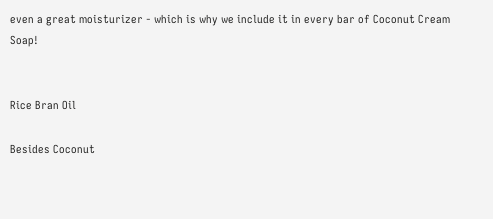even a great moisturizer - which is why we include it in every bar of Coconut Cream Soap!


Rice Bran Oil

Besides Coconut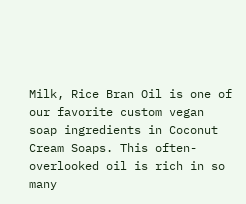Milk, Rice Bran Oil is one of our favorite custom vegan soap ingredients in Coconut Cream Soaps. This often-overlooked oil is rich in so many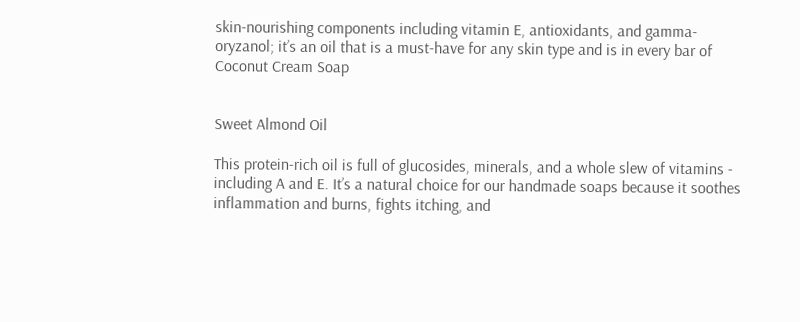skin-nourishing components including vitamin E, antioxidants, and gamma-oryzanol; it’s an oil that is a must-have for any skin type and is in every bar of Coconut Cream Soap


Sweet Almond Oil

This protein-rich oil is full of glucosides, minerals, and a whole slew of vitamins - including A and E. It’s a natural choice for our handmade soaps because it soothes inflammation and burns, fights itching, and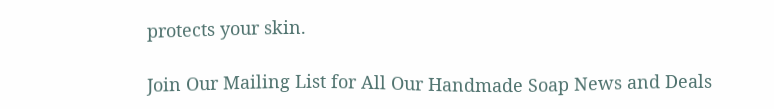protects your skin.

Join Our Mailing List for All Our Handmade Soap News and Deals